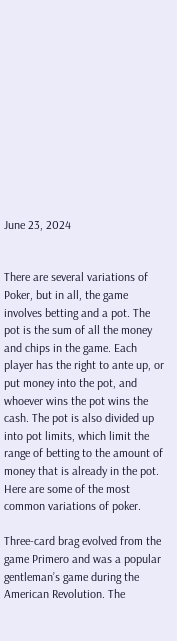June 23, 2024


There are several variations of Poker, but in all, the game involves betting and a pot. The pot is the sum of all the money and chips in the game. Each player has the right to ante up, or put money into the pot, and whoever wins the pot wins the cash. The pot is also divided up into pot limits, which limit the range of betting to the amount of money that is already in the pot. Here are some of the most common variations of poker.

Three-card brag evolved from the game Primero and was a popular gentleman’s game during the American Revolution. The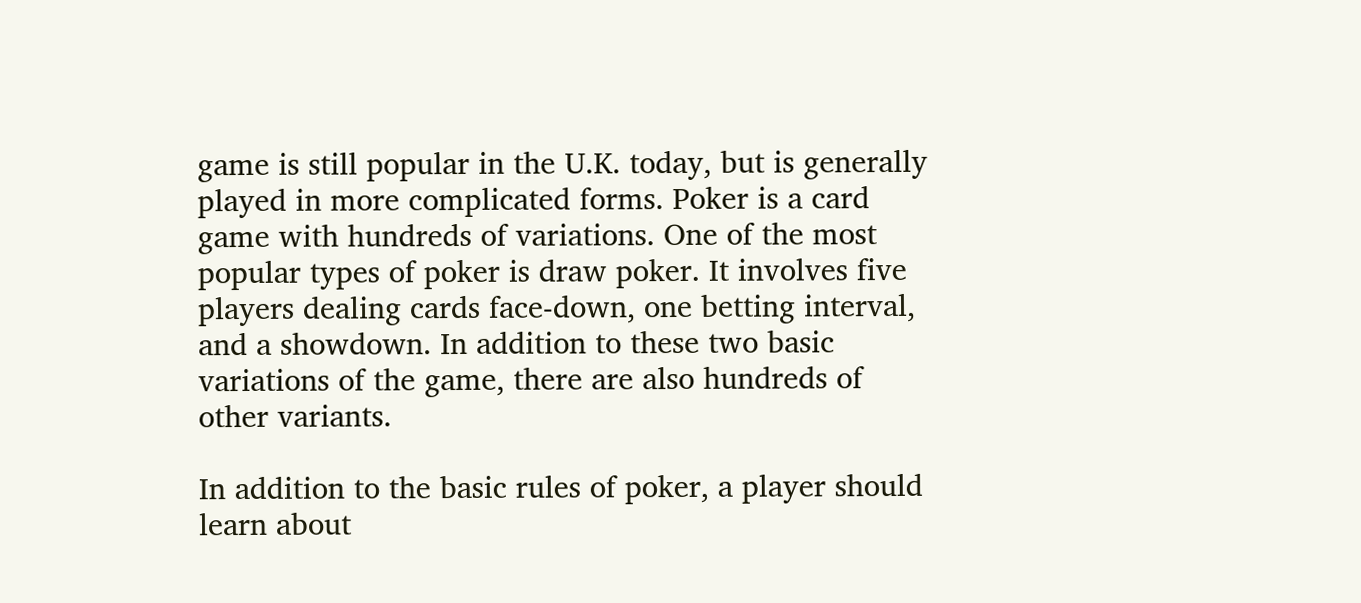game is still popular in the U.K. today, but is generally played in more complicated forms. Poker is a card game with hundreds of variations. One of the most popular types of poker is draw poker. It involves five players dealing cards face-down, one betting interval, and a showdown. In addition to these two basic variations of the game, there are also hundreds of other variants.

In addition to the basic rules of poker, a player should learn about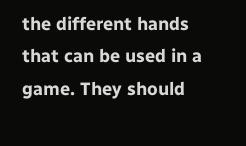the different hands that can be used in a game. They should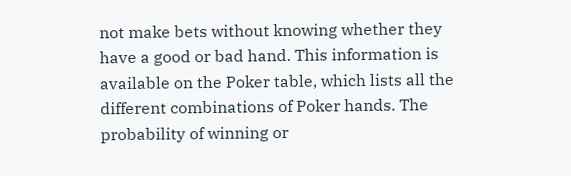not make bets without knowing whether they have a good or bad hand. This information is available on the Poker table, which lists all the different combinations of Poker hands. The probability of winning or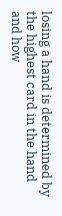losing a hand is determined by the highest card in the hand and how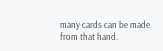many cards can be made from that hand.